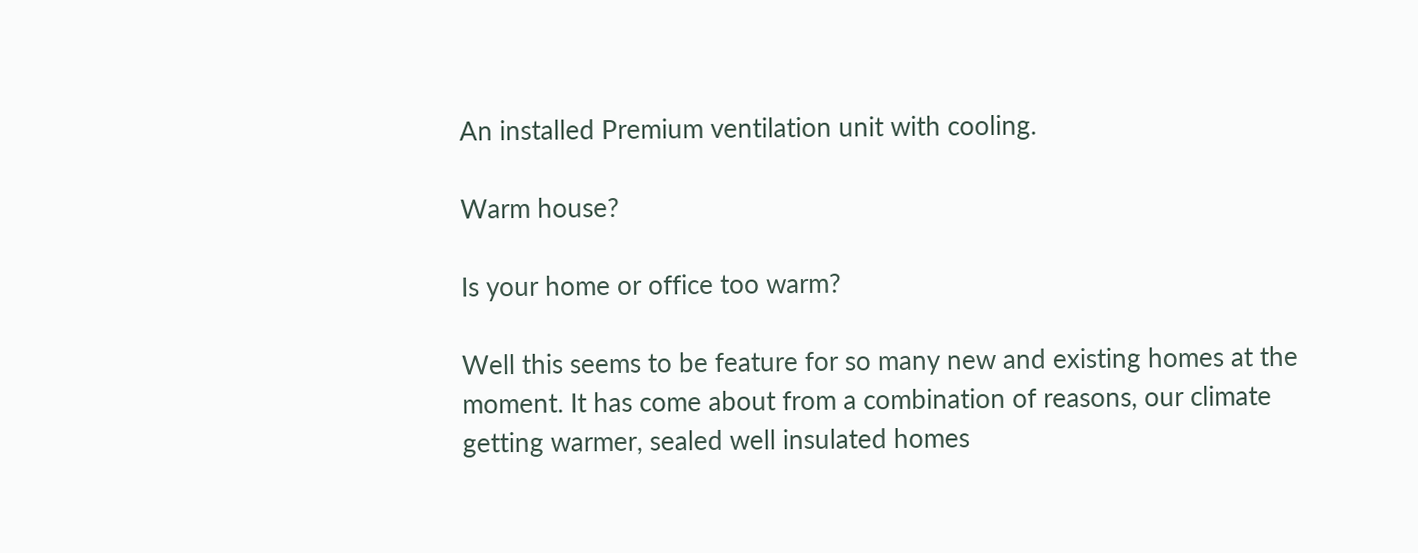An installed Premium ventilation unit with cooling.

Warm house?

Is your home or office too warm?

Well this seems to be feature for so many new and existing homes at the moment. It has come about from a combination of reasons, our climate getting warmer, sealed well insulated homes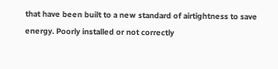that have been built to a new standard of airtightness to save energy. Poorly installed or not correctly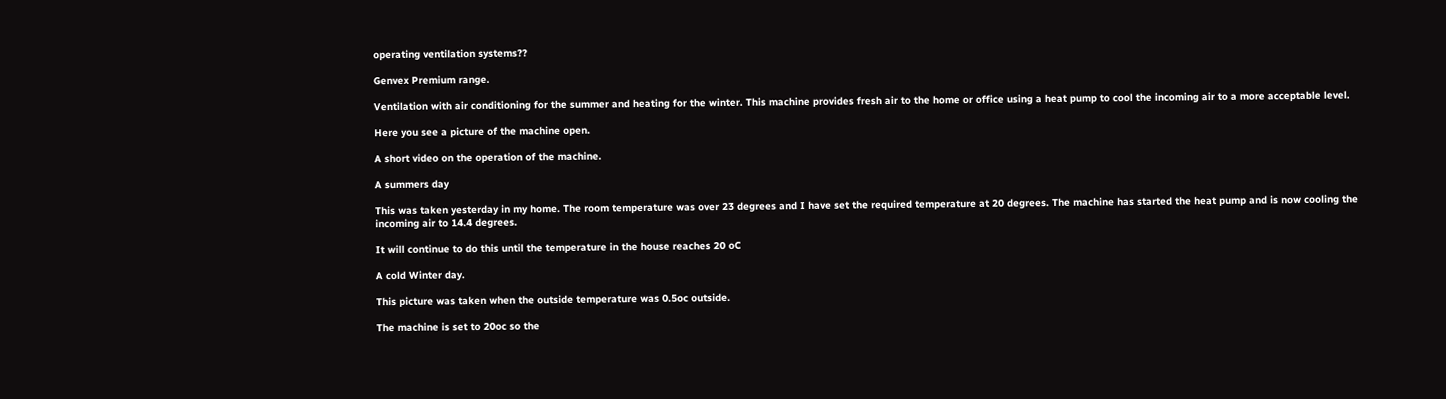operating ventilation systems??

Genvex Premium range.

Ventilation with air conditioning for the summer and heating for the winter. This machine provides fresh air to the home or office using a heat pump to cool the incoming air to a more acceptable level.

Here you see a picture of the machine open.

A short video on the operation of the machine.

A summers day

This was taken yesterday in my home. The room temperature was over 23 degrees and I have set the required temperature at 20 degrees. The machine has started the heat pump and is now cooling the incoming air to 14.4 degrees.

It will continue to do this until the temperature in the house reaches 20 oC

A cold Winter day.

This picture was taken when the outside temperature was 0.5oc outside.

The machine is set to 20oc so the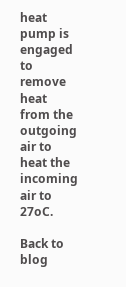heat pump is engaged to remove heat from the outgoing air to heat the incoming air to 27oC.

Back to blog